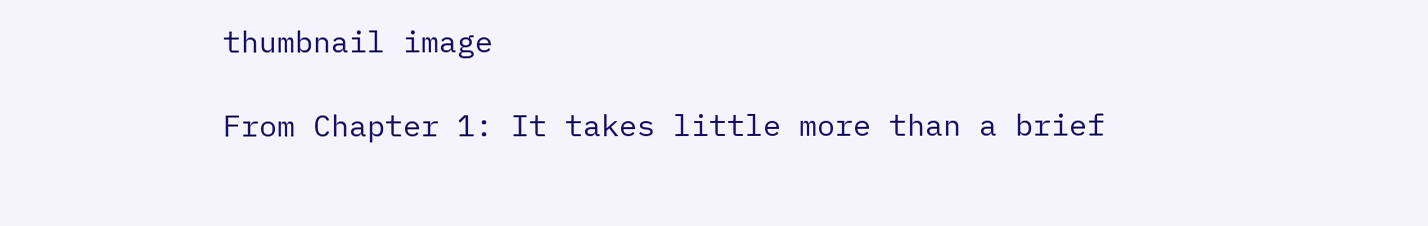thumbnail image

From Chapter 1: It takes little more than a brief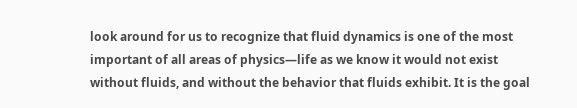look around for us to recognize that fluid dynamics is one of the most important of all areas of physics—life as we know it would not exist without fluids, and without the behavior that fluids exhibit. It is the goal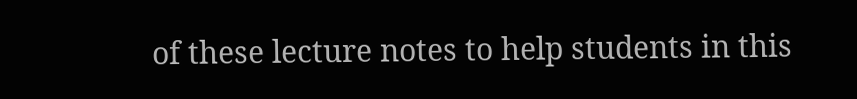of these lecture notes to help students in this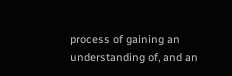process of gaining an understanding of, and an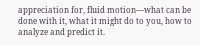appreciation for, fluid motion—what can be done with it, what it might do to you, how to analyze and predict it.